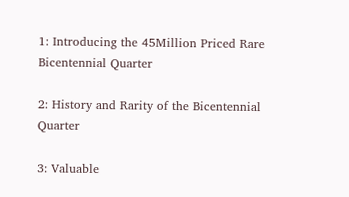1: Introducing the 45Million Priced Rare Bicentennial Quarter

2: History and Rarity of the Bicentennial Quarter

3: Valuable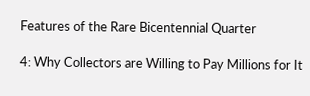Features of the Rare Bicentennial Quarter

4: Why Collectors are Willing to Pay Millions for It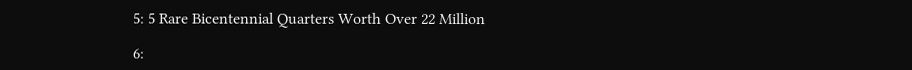5: 5 Rare Bicentennial Quarters Worth Over 22 Million

6: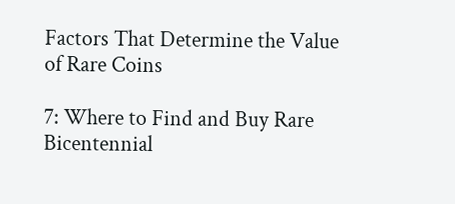Factors That Determine the Value of Rare Coins

7: Where to Find and Buy Rare Bicentennial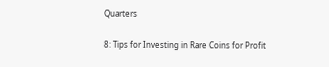Quarters

8: Tips for Investing in Rare Coins for Profit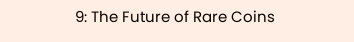9: The Future of Rare Coins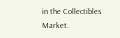in the Collectibles Market.